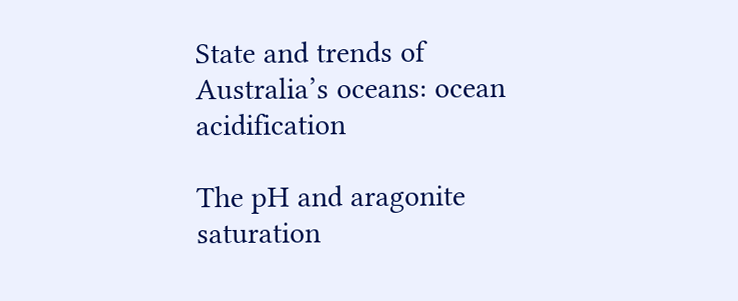State and trends of Australia’s oceans: ocean acidification

The pH and aragonite saturation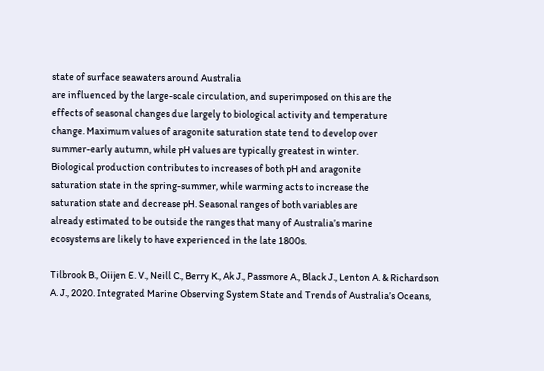state of surface seawaters around Australia
are influenced by the large-scale circulation, and superimposed on this are the
effects of seasonal changes due largely to biological activity and temperature
change. Maximum values of aragonite saturation state tend to develop over
summer-early autumn, while pH values are typically greatest in winter.
Biological production contributes to increases of both pH and aragonite
saturation state in the spring-summer, while warming acts to increase the
saturation state and decrease pH. Seasonal ranges of both variables are
already estimated to be outside the ranges that many of Australia’s marine
ecosystems are likely to have experienced in the late 1800s.

Tilbrook B., Oiijen E. V., Neill C., Berry K., Ak J., Passmore A., Black J., Lenton A. & Richardson A. J., 2020. Integrated Marine Observing System State and Trends of Australia’s Oceans,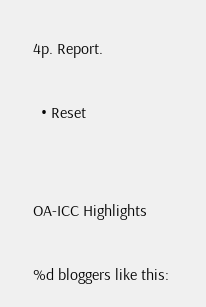4p. Report.

  • Reset


OA-ICC Highlights

%d bloggers like this: